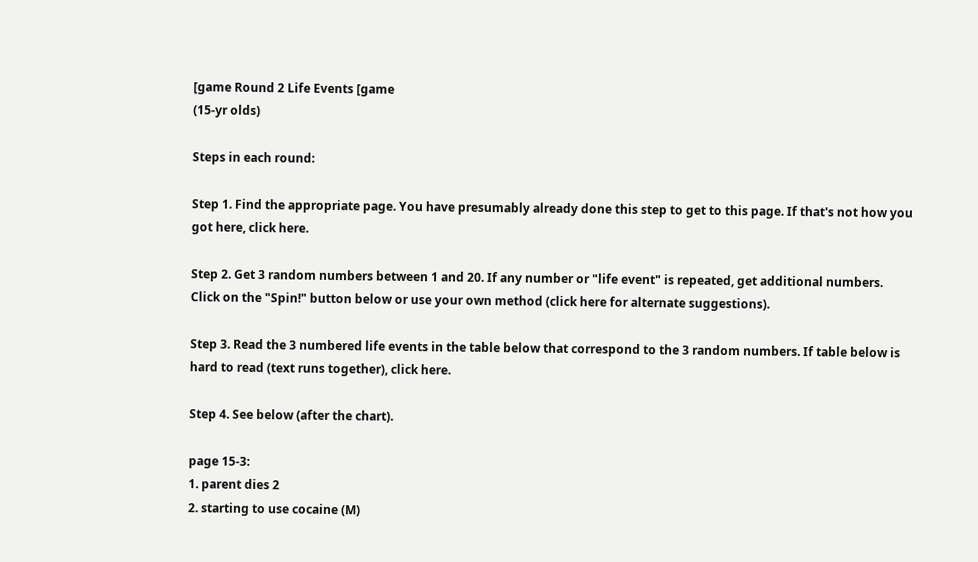[game Round 2 Life Events [game
(15-yr olds)

Steps in each round:

Step 1. Find the appropriate page. You have presumably already done this step to get to this page. If that's not how you got here, click here.

Step 2. Get 3 random numbers between 1 and 20. If any number or "life event" is repeated, get additional numbers. Click on the "Spin!" button below or use your own method (click here for alternate suggestions).

Step 3. Read the 3 numbered life events in the table below that correspond to the 3 random numbers. If table below is hard to read (text runs together), click here.

Step 4. See below (after the chart).

page 15-3:
1. parent dies 2
2. starting to use cocaine (M)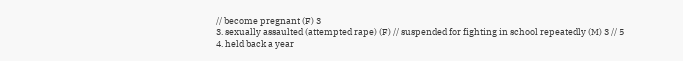// become pregnant (F) 3
3. sexually assaulted (attempted rape) (F) // suspended for fighting in school repeatedly (M) 3 // 5
4. held back a year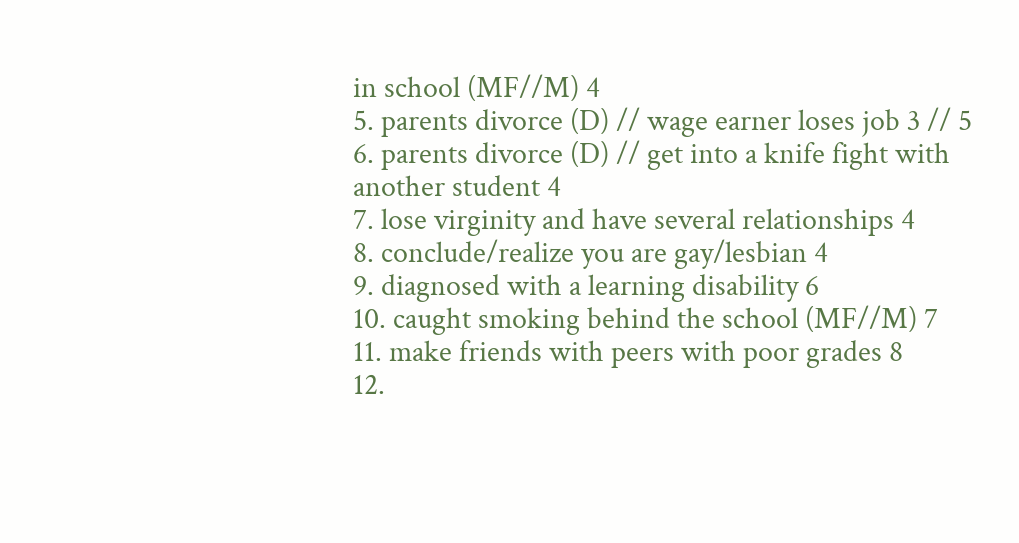in school (MF//M) 4
5. parents divorce (D) // wage earner loses job 3 // 5
6. parents divorce (D) // get into a knife fight with another student 4
7. lose virginity and have several relationships 4
8. conclude/realize you are gay/lesbian 4
9. diagnosed with a learning disability 6
10. caught smoking behind the school (MF//M) 7
11. make friends with peers with poor grades 8
12.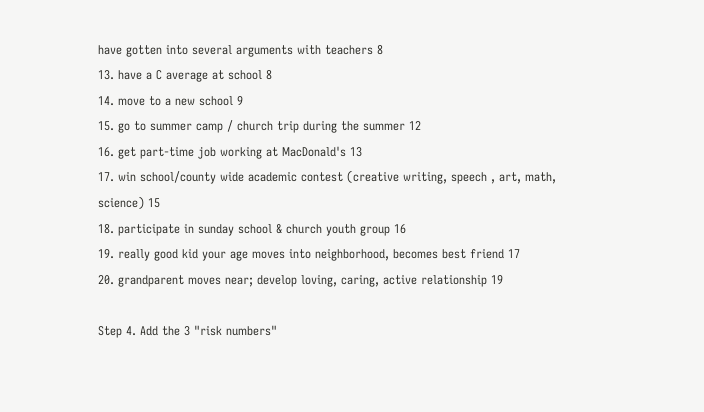have gotten into several arguments with teachers 8
13. have a C average at school 8
14. move to a new school 9
15. go to summer camp / church trip during the summer 12
16. get part-time job working at MacDonald's 13
17. win school/county wide academic contest (creative writing, speech , art, math, science) 15
18. participate in sunday school & church youth group 16
19. really good kid your age moves into neighborhood, becomes best friend 17
20. grandparent moves near; develop loving, caring, active relationship 19

Step 4. Add the 3 "risk numbers"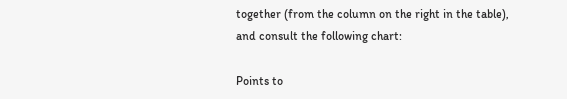together (from the column on the right in the table), and consult the following chart:

Points to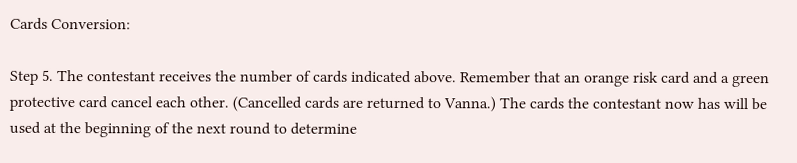Cards Conversion:

Step 5. The contestant receives the number of cards indicated above. Remember that an orange risk card and a green protective card cancel each other. (Cancelled cards are returned to Vanna.) The cards the contestant now has will be used at the beginning of the next round to determine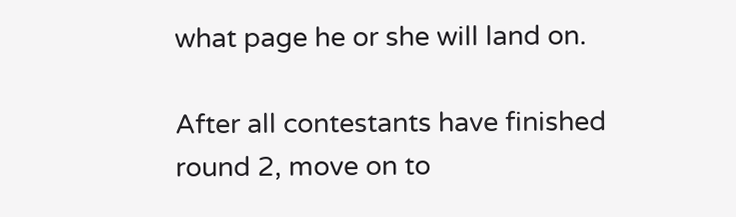what page he or she will land on.

After all contestants have finished round 2, move on to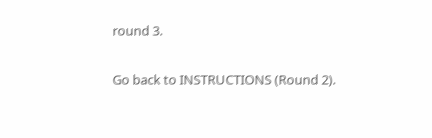round 3.

Go back to INSTRUCTIONS (Round 2).